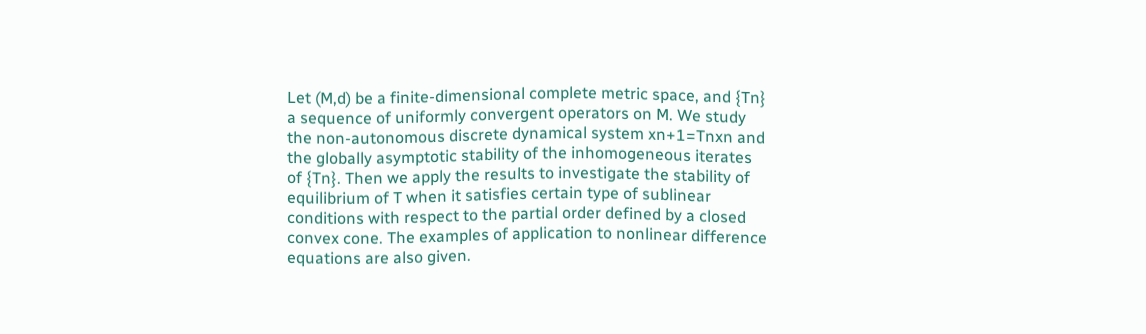Let (M,d) be a finite-dimensional complete metric space, and {Tn} a sequence of uniformly convergent operators on M. We study the non-autonomous discrete dynamical system xn+1=Tnxn and the globally asymptotic stability of the inhomogeneous iterates of {Tn}. Then we apply the results to investigate the stability of equilibrium of T when it satisfies certain type of sublinear conditions with respect to the partial order defined by a closed convex cone. The examples of application to nonlinear difference equations are also given.